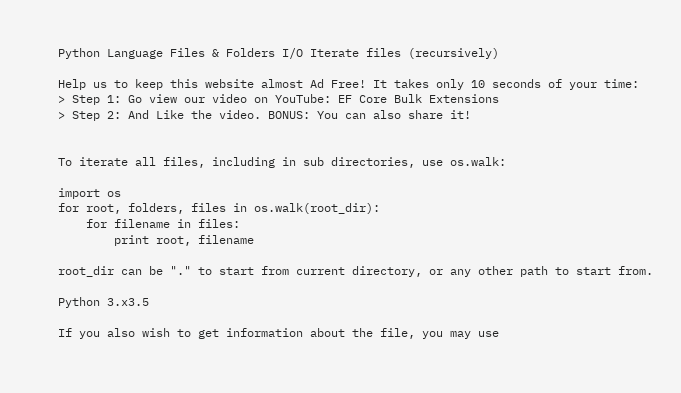Python Language Files & Folders I/O Iterate files (recursively)

Help us to keep this website almost Ad Free! It takes only 10 seconds of your time:
> Step 1: Go view our video on YouTube: EF Core Bulk Extensions
> Step 2: And Like the video. BONUS: You can also share it!


To iterate all files, including in sub directories, use os.walk:

import os
for root, folders, files in os.walk(root_dir):
    for filename in files:
        print root, filename

root_dir can be "." to start from current directory, or any other path to start from.

Python 3.x3.5

If you also wish to get information about the file, you may use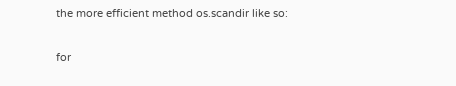the more efficient method os.scandir like so:

for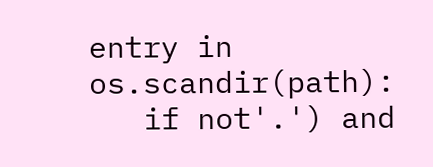entry in os.scandir(path):
   if not'.') and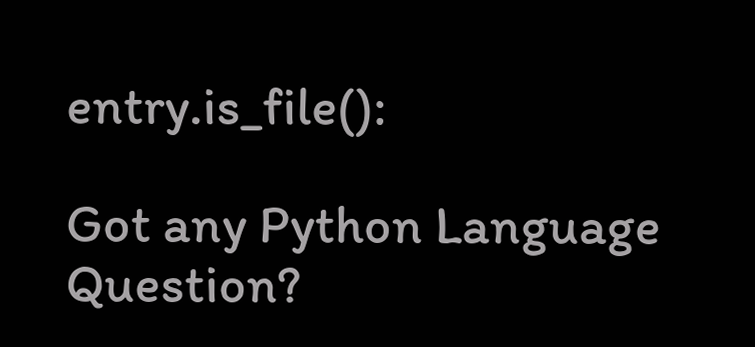entry.is_file():

Got any Python Language Question?